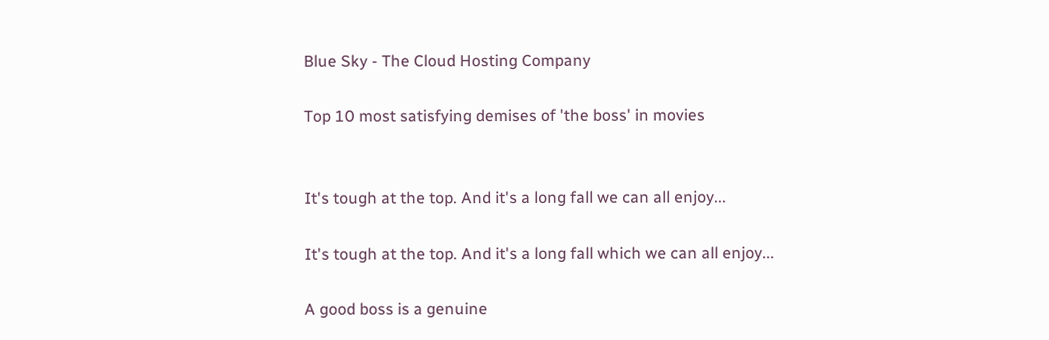Blue Sky - The Cloud Hosting Company

Top 10 most satisfying demises of 'the boss' in movies


It's tough at the top. And it's a long fall we can all enjoy...

It's tough at the top. And it's a long fall which we can all enjoy...

A good boss is a genuine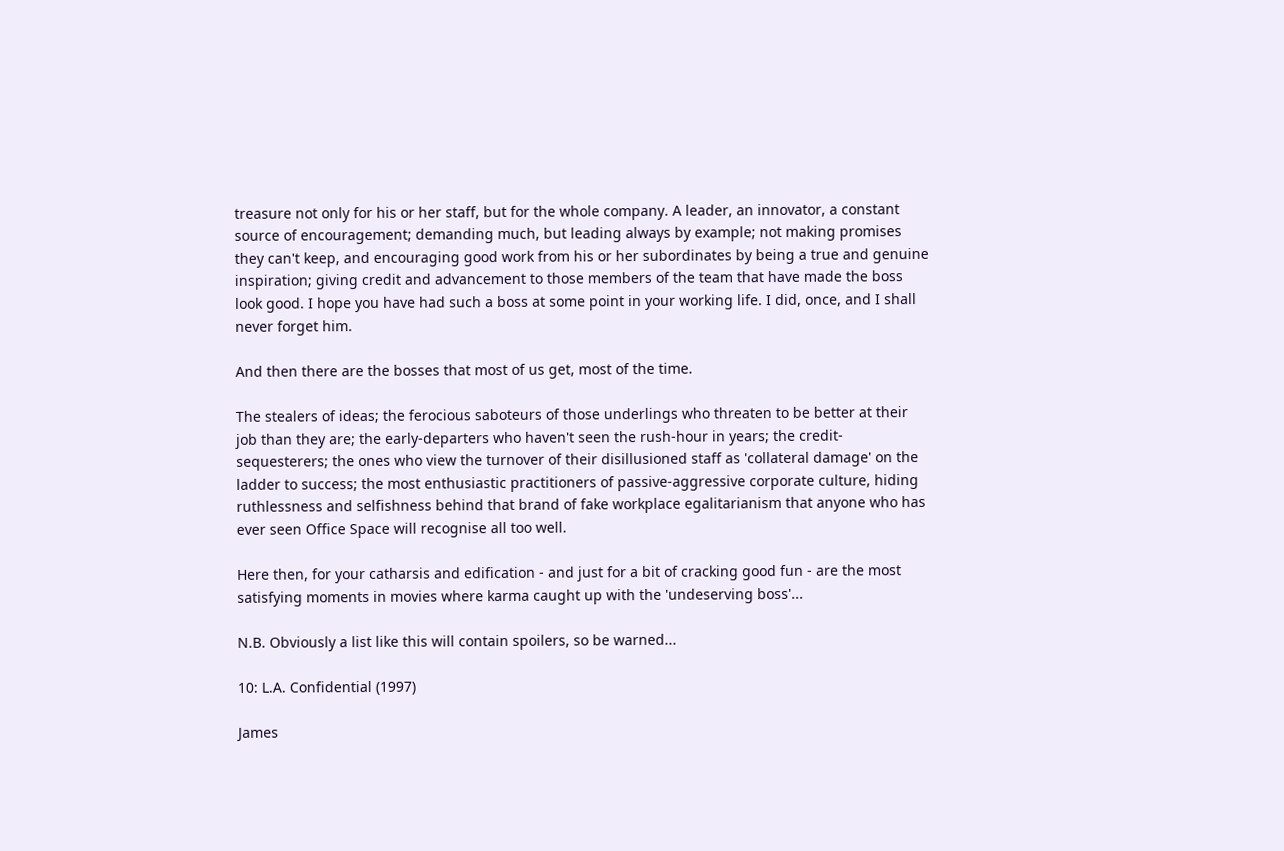treasure not only for his or her staff, but for the whole company. A leader, an innovator, a constant source of encouragement; demanding much, but leading always by example; not making promises they can't keep, and encouraging good work from his or her subordinates by being a true and genuine inspiration; giving credit and advancement to those members of the team that have made the boss look good. I hope you have had such a boss at some point in your working life. I did, once, and I shall never forget him.

And then there are the bosses that most of us get, most of the time.

The stealers of ideas; the ferocious saboteurs of those underlings who threaten to be better at their job than they are; the early-departers who haven't seen the rush-hour in years; the credit-sequesterers; the ones who view the turnover of their disillusioned staff as 'collateral damage' on the ladder to success; the most enthusiastic practitioners of passive-aggressive corporate culture, hiding ruthlessness and selfishness behind that brand of fake workplace egalitarianism that anyone who has ever seen Office Space will recognise all too well.

Here then, for your catharsis and edification - and just for a bit of cracking good fun - are the most satisfying moments in movies where karma caught up with the 'undeserving boss'...

N.B. Obviously a list like this will contain spoilers, so be warned...

10: L.A. Confidential (1997)

James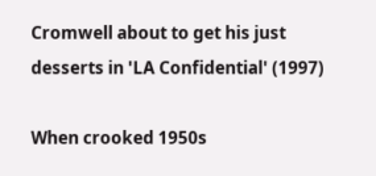Cromwell about to get his just desserts in 'LA Confidential' (1997)

When crooked 1950s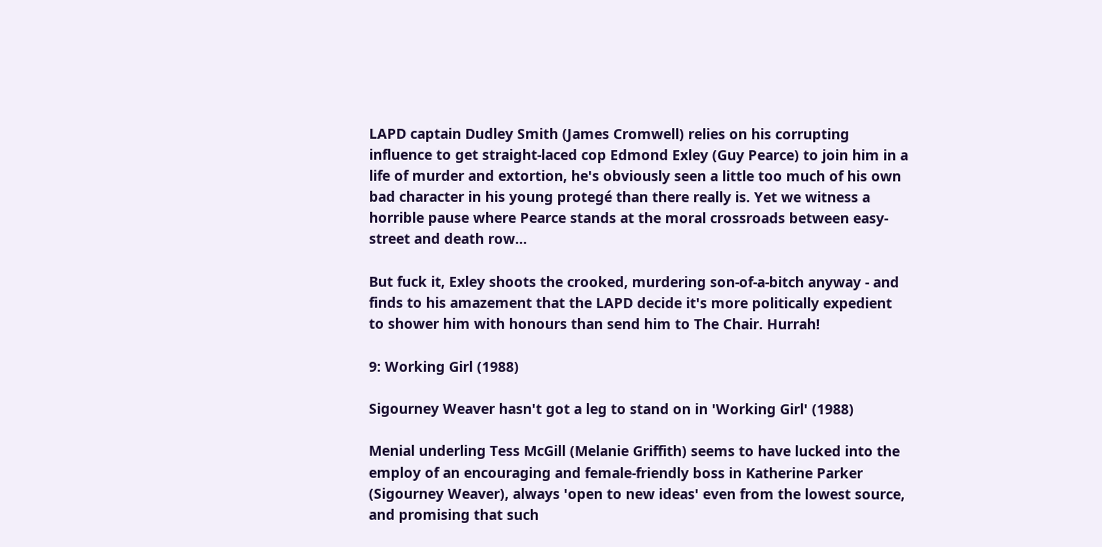LAPD captain Dudley Smith (James Cromwell) relies on his corrupting influence to get straight-laced cop Edmond Exley (Guy Pearce) to join him in a life of murder and extortion, he's obviously seen a little too much of his own bad character in his young protegé than there really is. Yet we witness a horrible pause where Pearce stands at the moral crossroads between easy-street and death row...

But fuck it, Exley shoots the crooked, murdering son-of-a-bitch anyway - and finds to his amazement that the LAPD decide it's more politically expedient to shower him with honours than send him to The Chair. Hurrah!

9: Working Girl (1988)

Sigourney Weaver hasn't got a leg to stand on in 'Working Girl' (1988)

Menial underling Tess McGill (Melanie Griffith) seems to have lucked into the employ of an encouraging and female-friendly boss in Katherine Parker (Sigourney Weaver), always 'open to new ideas' even from the lowest source, and promising that such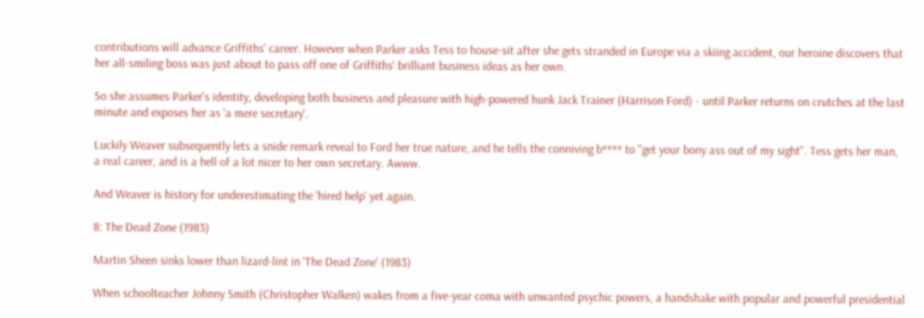contributions will advance Griffiths' career. However when Parker asks Tess to house-sit after she gets stranded in Europe via a skiing accident, our heroine discovers that her all-smiling boss was just about to pass off one of Griffiths' brilliant business ideas as her own.

So she assumes Parker's identity, developing both business and pleasure with high-powered hunk Jack Trainer (Harrison Ford) - until Parker returns on crutches at the last minute and exposes her as 'a mere secretary'.

Luckily Weaver subsequently lets a snide remark reveal to Ford her true nature, and he tells the conniving b**** to "get your bony ass out of my sight". Tess gets her man, a real career, and is a hell of a lot nicer to her own secretary. Awww.

And Weaver is history for underestimating the 'hired help' yet again.

8: The Dead Zone (1983)

Martin Sheen sinks lower than lizard-lint in 'The Dead Zone' (1983)

When schoolteacher Johnny Smith (Christopher Walken) wakes from a five-year coma with unwanted psychic powers, a handshake with popular and powerful presidential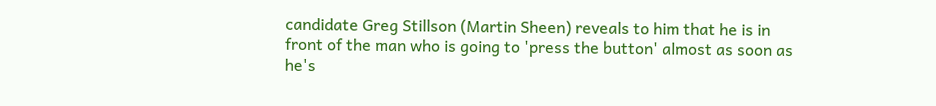candidate Greg Stillson (Martin Sheen) reveals to him that he is in front of the man who is going to 'press the button' almost as soon as he's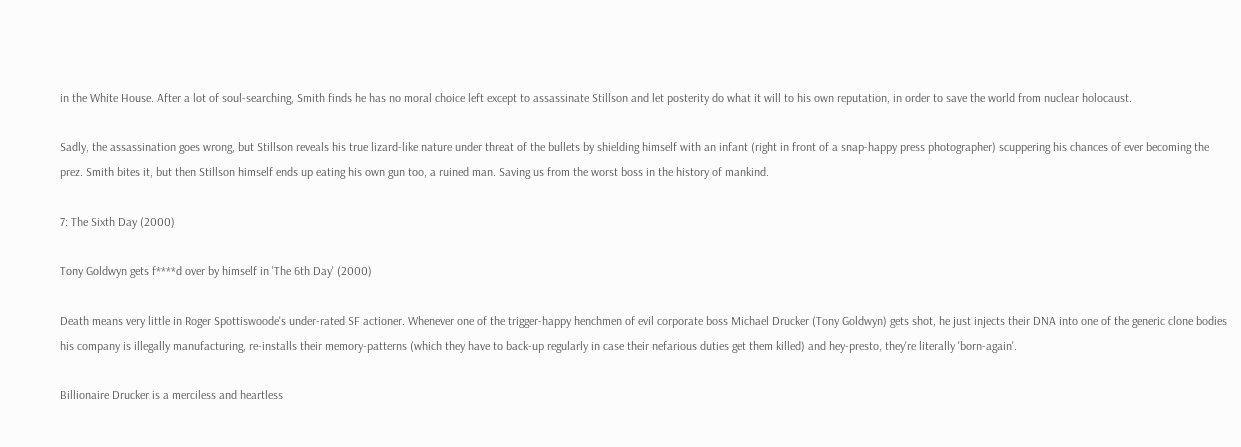in the White House. After a lot of soul-searching, Smith finds he has no moral choice left except to assassinate Stillson and let posterity do what it will to his own reputation, in order to save the world from nuclear holocaust.

Sadly, the assassination goes wrong, but Stillson reveals his true lizard-like nature under threat of the bullets by shielding himself with an infant (right in front of a snap-happy press photographer) scuppering his chances of ever becoming the prez. Smith bites it, but then Stillson himself ends up eating his own gun too, a ruined man. Saving us from the worst boss in the history of mankind.

7: The Sixth Day (2000)

Tony Goldwyn gets f****d over by himself in 'The 6th Day' (2000)

Death means very little in Roger Spottiswoode's under-rated SF actioner. Whenever one of the trigger-happy henchmen of evil corporate boss Michael Drucker (Tony Goldwyn) gets shot, he just injects their DNA into one of the generic clone bodies his company is illegally manufacturing, re-installs their memory-patterns (which they have to back-up regularly in case their nefarious duties get them killed) and hey-presto, they're literally 'born-again'.

Billionaire Drucker is a merciless and heartless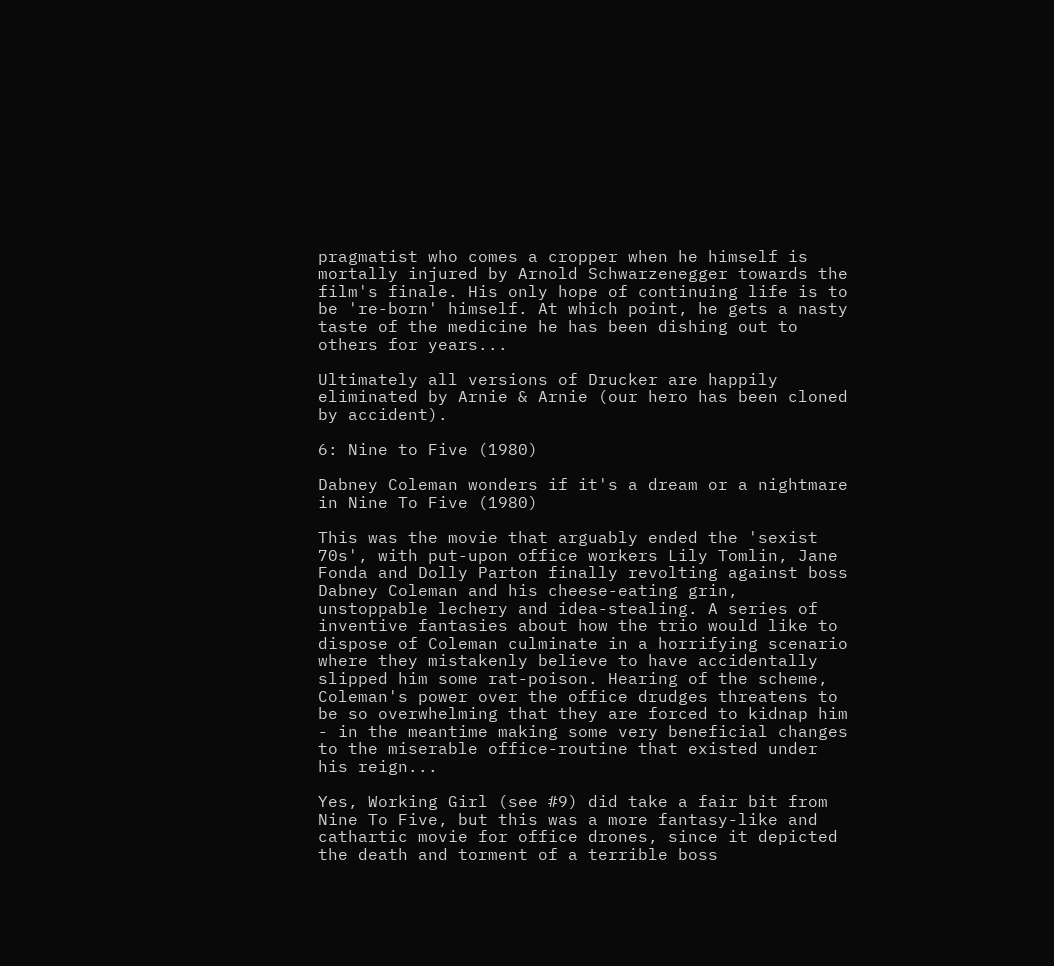pragmatist who comes a cropper when he himself is mortally injured by Arnold Schwarzenegger towards the film's finale. His only hope of continuing life is to be 're-born' himself. At which point, he gets a nasty taste of the medicine he has been dishing out to others for years...

Ultimately all versions of Drucker are happily eliminated by Arnie & Arnie (our hero has been cloned by accident).

6: Nine to Five (1980)

Dabney Coleman wonders if it's a dream or a nightmare in Nine To Five (1980)

This was the movie that arguably ended the 'sexist 70s', with put-upon office workers Lily Tomlin, Jane Fonda and Dolly Parton finally revolting against boss Dabney Coleman and his cheese-eating grin, unstoppable lechery and idea-stealing. A series of inventive fantasies about how the trio would like to dispose of Coleman culminate in a horrifying scenario where they mistakenly believe to have accidentally slipped him some rat-poison. Hearing of the scheme, Coleman's power over the office drudges threatens to be so overwhelming that they are forced to kidnap him - in the meantime making some very beneficial changes to the miserable office-routine that existed under his reign...

Yes, Working Girl (see #9) did take a fair bit from Nine To Five, but this was a more fantasy-like and cathartic movie for office drones, since it depicted the death and torment of a terrible boss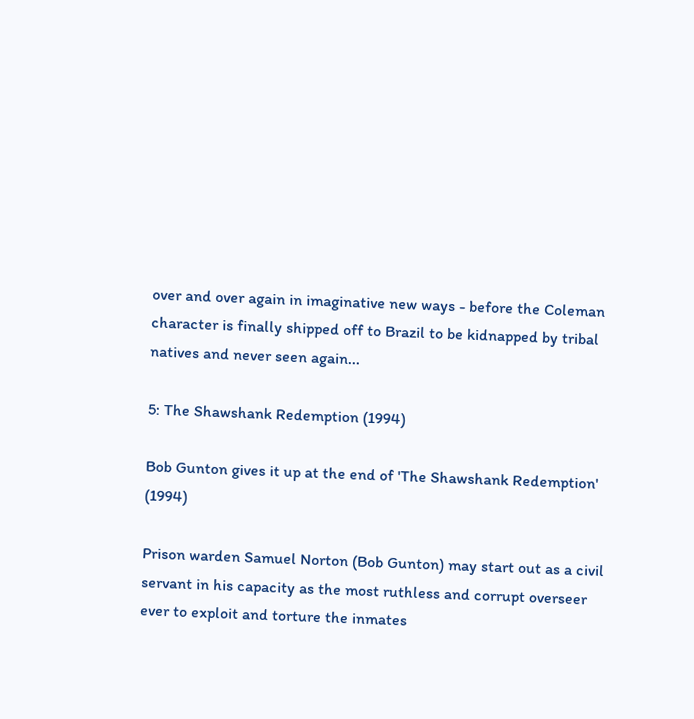over and over again in imaginative new ways - before the Coleman character is finally shipped off to Brazil to be kidnapped by tribal natives and never seen again...

5: The Shawshank Redemption (1994)

Bob Gunton gives it up at the end of 'The Shawshank Redemption' (1994)

Prison warden Samuel Norton (Bob Gunton) may start out as a civil servant in his capacity as the most ruthless and corrupt overseer ever to exploit and torture the inmates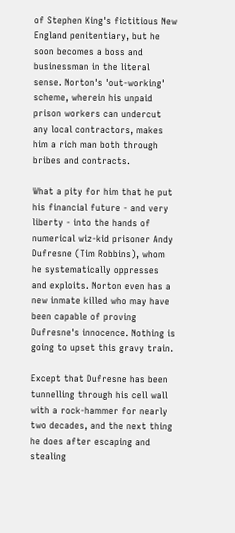of Stephen King's fictitious New England penitentiary, but he soon becomes a boss and businessman in the literal sense. Norton's 'out-working' scheme, wherein his unpaid prison workers can undercut any local contractors, makes him a rich man both through bribes and contracts.

What a pity for him that he put his financial future - and very liberty - into the hands of numerical wiz-kid prisoner Andy Dufresne (Tim Robbins), whom he systematically oppresses and exploits. Norton even has a new inmate killed who may have been capable of proving Dufresne's innocence. Nothing is going to upset this gravy train.

Except that Dufresne has been tunnelling through his cell wall with a rock-hammer for nearly two decades, and the next thing he does after escaping and stealing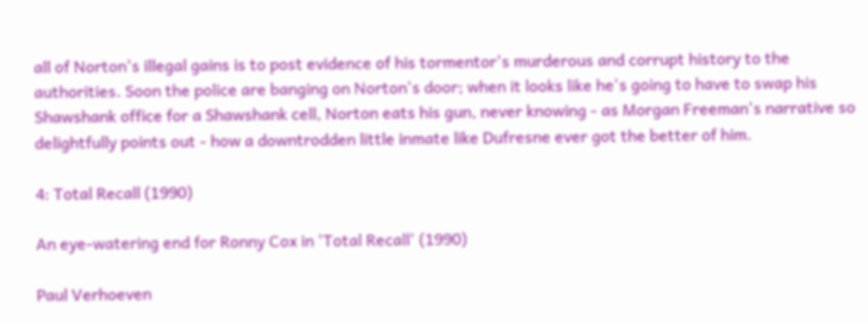all of Norton's illegal gains is to post evidence of his tormentor's murderous and corrupt history to the authorities. Soon the police are banging on Norton's door; when it looks like he's going to have to swap his Shawshank office for a Shawshank cell, Norton eats his gun, never knowing - as Morgan Freeman's narrative so delightfully points out - how a downtrodden little inmate like Dufresne ever got the better of him.

4: Total Recall (1990)

An eye-watering end for Ronny Cox in 'Total Recall' (1990)

Paul Verhoeven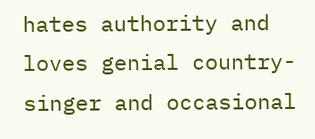hates authority and loves genial country-singer and occasional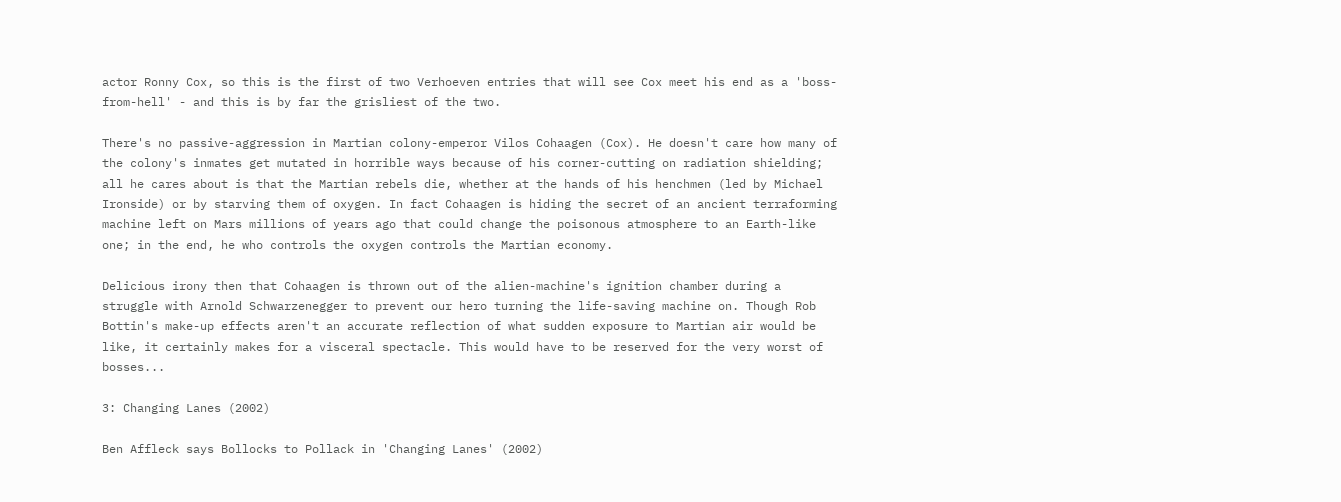actor Ronny Cox, so this is the first of two Verhoeven entries that will see Cox meet his end as a 'boss-from-hell' - and this is by far the grisliest of the two.

There's no passive-aggression in Martian colony-emperor Vilos Cohaagen (Cox). He doesn't care how many of the colony's inmates get mutated in horrible ways because of his corner-cutting on radiation shielding; all he cares about is that the Martian rebels die, whether at the hands of his henchmen (led by Michael Ironside) or by starving them of oxygen. In fact Cohaagen is hiding the secret of an ancient terraforming machine left on Mars millions of years ago that could change the poisonous atmosphere to an Earth-like one; in the end, he who controls the oxygen controls the Martian economy.

Delicious irony then that Cohaagen is thrown out of the alien-machine's ignition chamber during a struggle with Arnold Schwarzenegger to prevent our hero turning the life-saving machine on. Though Rob Bottin's make-up effects aren't an accurate reflection of what sudden exposure to Martian air would be like, it certainly makes for a visceral spectacle. This would have to be reserved for the very worst of bosses...

3: Changing Lanes (2002)

Ben Affleck says Bollocks to Pollack in 'Changing Lanes' (2002)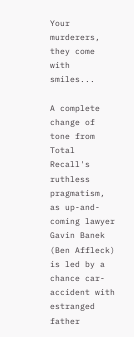Your murderers, they come with smiles...

A complete change of tone from Total Recall's ruthless pragmatism, as up-and-coming lawyer Gavin Banek (Ben Affleck) is led by a chance car-accident with estranged father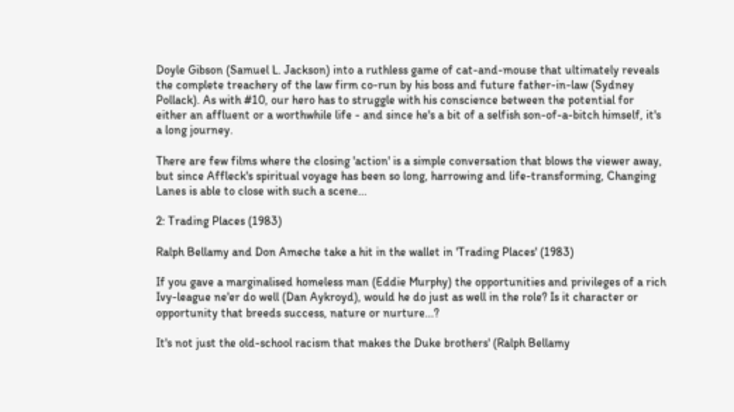Doyle Gibson (Samuel L. Jackson) into a ruthless game of cat-and-mouse that ultimately reveals the complete treachery of the law firm co-run by his boss and future father-in-law (Sydney Pollack). As with #10, our hero has to struggle with his conscience between the potential for either an affluent or a worthwhile life - and since he's a bit of a selfish son-of-a-bitch himself, it's a long journey.

There are few films where the closing 'action' is a simple conversation that blows the viewer away, but since Affleck's spiritual voyage has been so long, harrowing and life-transforming, Changing Lanes is able to close with such a scene...

2: Trading Places (1983)

Ralph Bellamy and Don Ameche take a hit in the wallet in 'Trading Places' (1983)

If you gave a marginalised homeless man (Eddie Murphy) the opportunities and privileges of a rich Ivy-league ne'er do well (Dan Aykroyd), would he do just as well in the role? Is it character or opportunity that breeds success, nature or nurture...?

It's not just the old-school racism that makes the Duke brothers' (Ralph Bellamy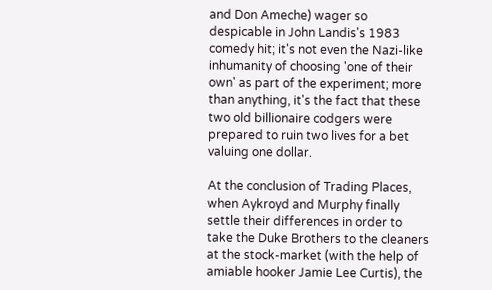and Don Ameche) wager so despicable in John Landis's 1983 comedy hit; it's not even the Nazi-like inhumanity of choosing 'one of their own' as part of the experiment; more than anything, it's the fact that these two old billionaire codgers were prepared to ruin two lives for a bet valuing one dollar.

At the conclusion of Trading Places, when Aykroyd and Murphy finally settle their differences in order to take the Duke Brothers to the cleaners at the stock-market (with the help of amiable hooker Jamie Lee Curtis), the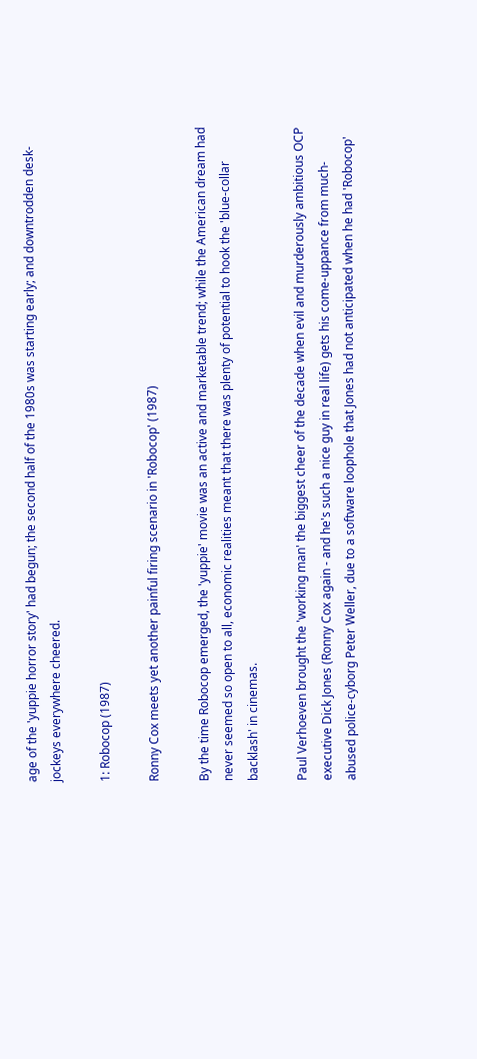age of the 'yuppie horror story' had begun; the second half of the 1980s was starting early; and downtrodden desk-jockeys everywhere cheered.

1: Robocop (1987)

Ronny Cox meets yet another painful firing scenario in 'Robocop' (1987)

By the time Robocop emerged, the 'yuppie' movie was an active and marketable trend; while the American dream had never seemed so open to all, economic realities meant that there was plenty of potential to hook the 'blue-collar backlash' in cinemas.

Paul Verhoeven brought the 'working man' the biggest cheer of the decade when evil and murderously ambitious OCP executive Dick Jones (Ronny Cox again - and he's such a nice guy in real life) gets his come-uppance from much-abused police-cyborg Peter Weller, due to a software loophole that Jones had not anticipated when he had 'Robocop'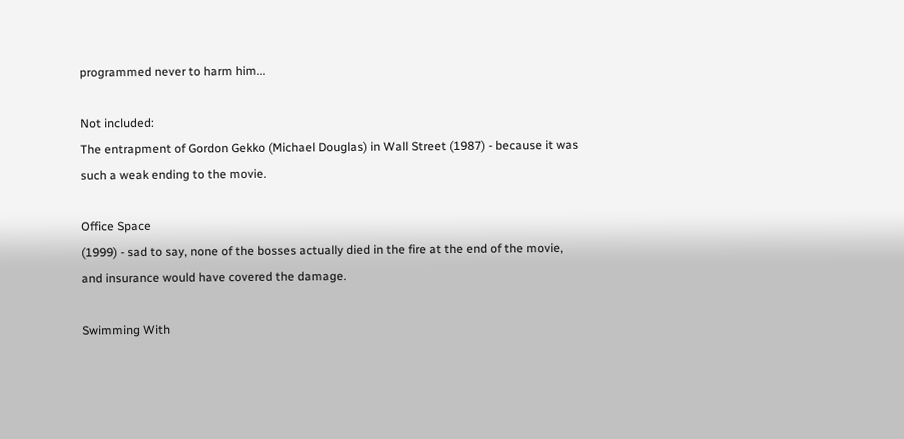programmed never to harm him...

Not included:
The entrapment of Gordon Gekko (Michael Douglas) in Wall Street (1987) - because it was such a weak ending to the movie.

Office Space
(1999) - sad to say, none of the bosses actually died in the fire at the end of the movie, and insurance would have covered the damage.

Swimming With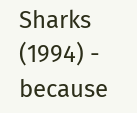Sharks
(1994) - because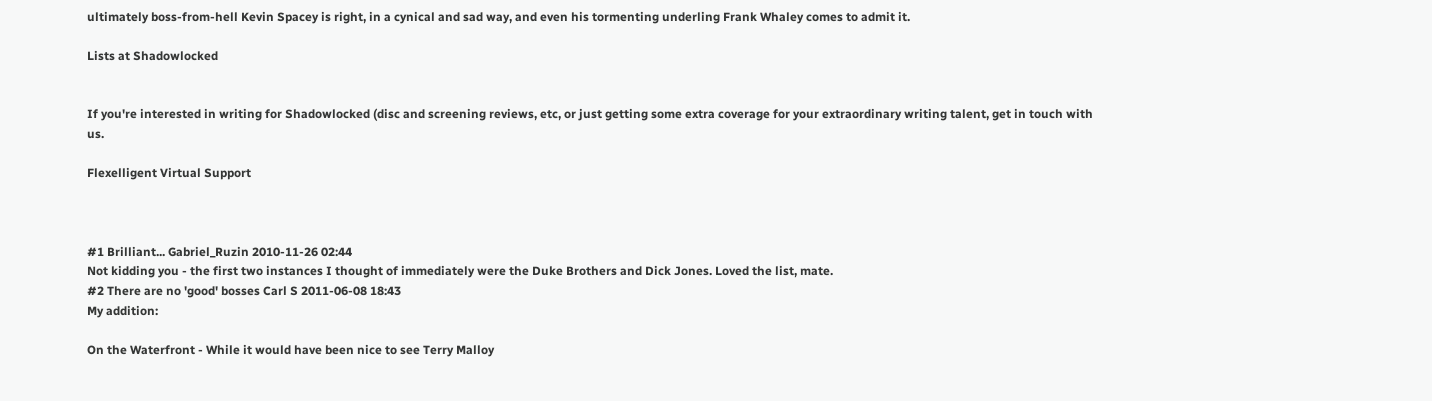ultimately boss-from-hell Kevin Spacey is right, in a cynical and sad way, and even his tormenting underling Frank Whaley comes to admit it.

Lists at Shadowlocked


If you're interested in writing for Shadowlocked (disc and screening reviews, etc, or just getting some extra coverage for your extraordinary writing talent, get in touch with us.

Flexelligent Virtual Support



#1 Brilliant... Gabriel_Ruzin 2010-11-26 02:44
Not kidding you - the first two instances I thought of immediately were the Duke Brothers and Dick Jones. Loved the list, mate.
#2 There are no 'good' bosses Carl S 2011-06-08 18:43
My addition:

On the Waterfront - While it would have been nice to see Terry Malloy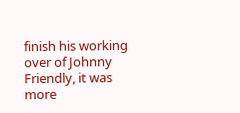finish his working over of Johnny Friendly, it was more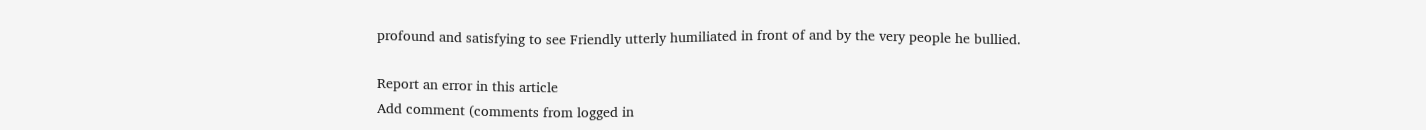profound and satisfying to see Friendly utterly humiliated in front of and by the very people he bullied.

Report an error in this article
Add comment (comments from logged in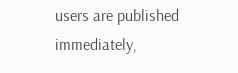users are published immediately,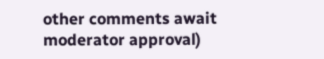other comments await moderator approval)